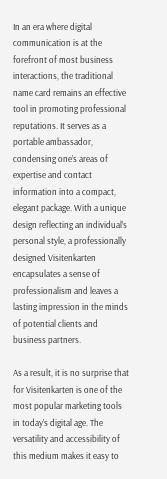In an era where digital communication is at the forefront of most business interactions, the traditional name card remains an effective tool in promoting professional reputations. It serves as a portable ambassador, condensing one’s areas of expertise and contact information into a compact, elegant package. With a unique design reflecting an individual’s personal style, a professionally designed Visitenkarten encapsulates a sense of professionalism and leaves a lasting impression in the minds of potential clients and business partners.

As a result, it is no surprise that for Visitenkarten is one of the most popular marketing tools in today’s digital age. The versatility and accessibility of this medium makes it easy to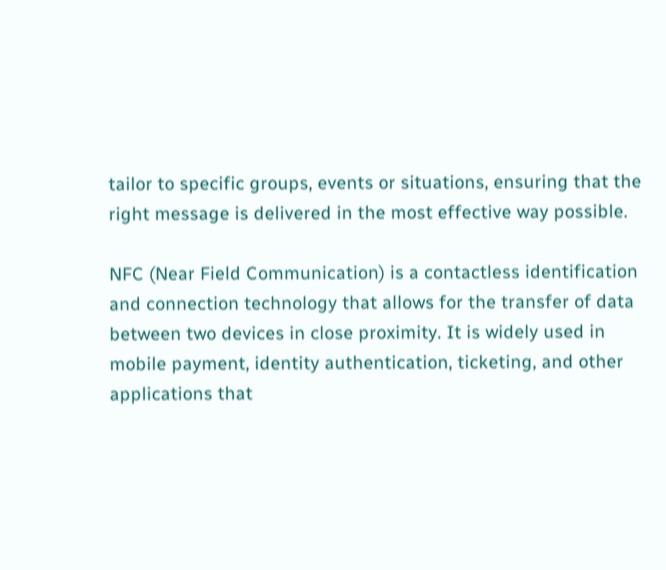tailor to specific groups, events or situations, ensuring that the right message is delivered in the most effective way possible.

NFC (Near Field Communication) is a contactless identification and connection technology that allows for the transfer of data between two devices in close proximity. It is widely used in mobile payment, identity authentication, ticketing, and other applications that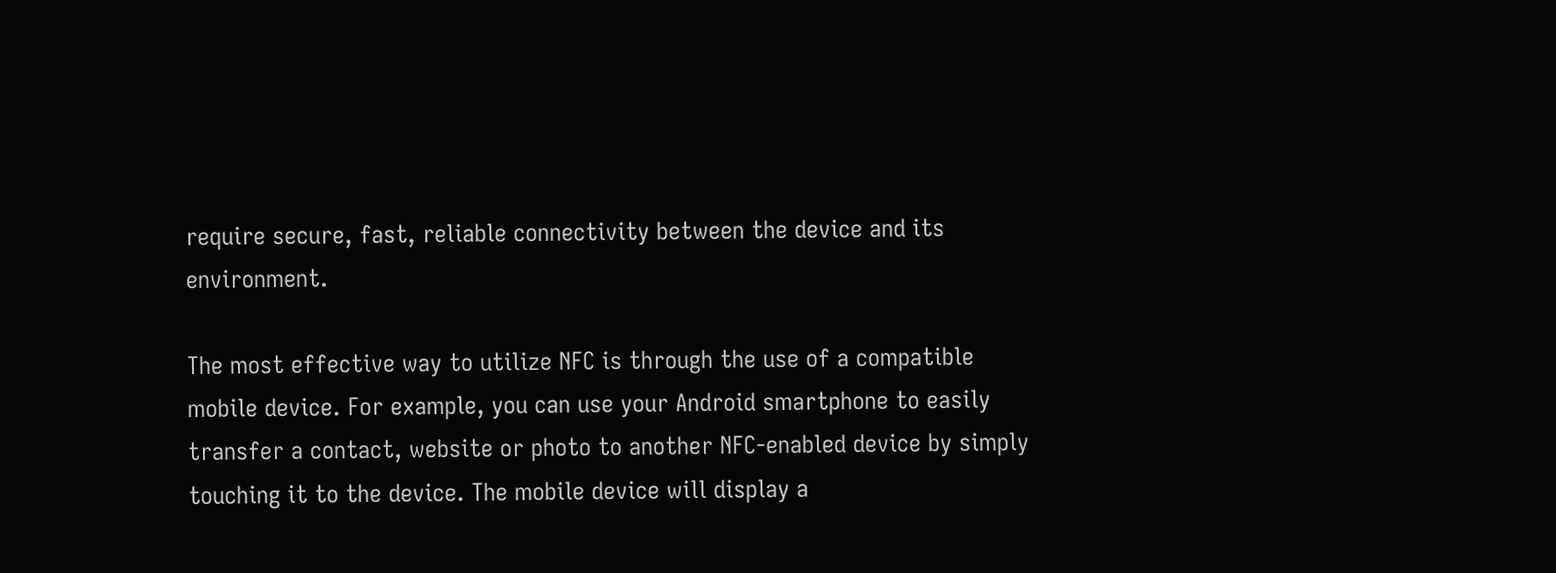require secure, fast, reliable connectivity between the device and its environment.

The most effective way to utilize NFC is through the use of a compatible mobile device. For example, you can use your Android smartphone to easily transfer a contact, website or photo to another NFC-enabled device by simply touching it to the device. The mobile device will display a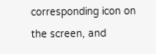corresponding icon on the screen, and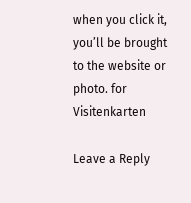when you click it, you’ll be brought to the website or photo. for Visitenkarten

Leave a Reply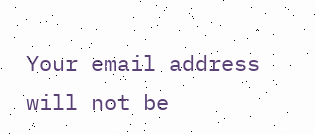Your email address will not be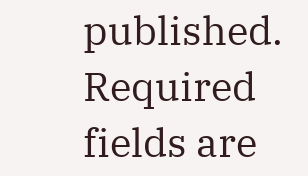published. Required fields are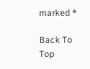marked *

Back To Top